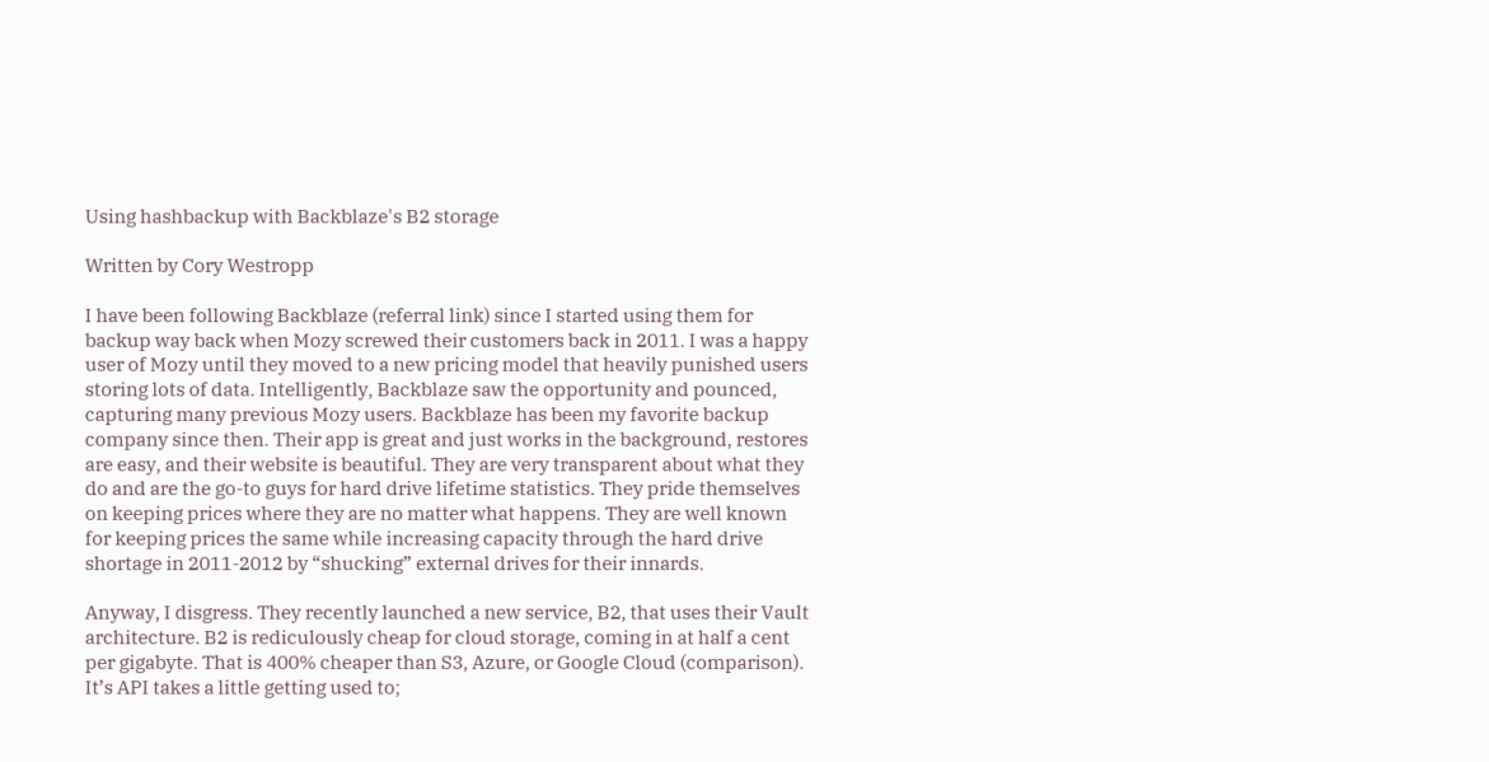Using hashbackup with Backblaze's B2 storage

Written by Cory Westropp

I have been following Backblaze (referral link) since I started using them for backup way back when Mozy screwed their customers back in 2011. I was a happy user of Mozy until they moved to a new pricing model that heavily punished users storing lots of data. Intelligently, Backblaze saw the opportunity and pounced, capturing many previous Mozy users. Backblaze has been my favorite backup company since then. Their app is great and just works in the background, restores are easy, and their website is beautiful. They are very transparent about what they do and are the go-to guys for hard drive lifetime statistics. They pride themselves on keeping prices where they are no matter what happens. They are well known for keeping prices the same while increasing capacity through the hard drive shortage in 2011-2012 by “shucking” external drives for their innards.

Anyway, I disgress. They recently launched a new service, B2, that uses their Vault architecture. B2 is rediculously cheap for cloud storage, coming in at half a cent per gigabyte. That is 400% cheaper than S3, Azure, or Google Cloud (comparison). It’s API takes a little getting used to;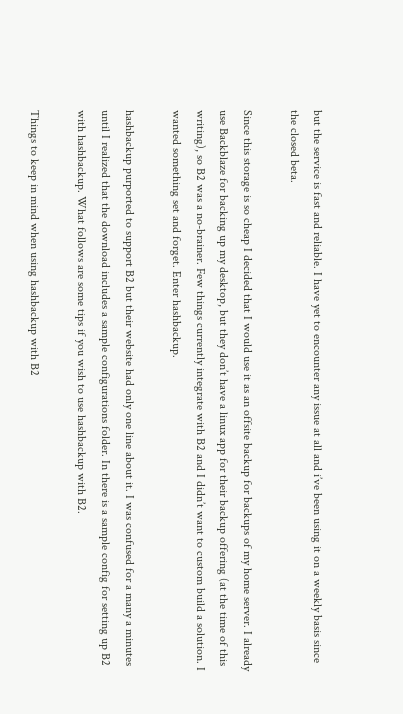but the service is fast and reliable. I have yet to encounter any issue at all and i’ve been using it on a weekly basis since the closed beta.

Since this storage is so cheap I decided that I would use it as an offsite backup for backups of my home server. I already use Backblaze for backing up my desktop, but they don’t have a linux app for their backup offering (at the time of this writing), so B2 was a no-brainer. Few things currently integrate with B2 and I didn’t want to custom build a solution. I wanted something set and forget. Enter hashbackup.

hashbackup purported to support B2 but their website had only one line about it. I was confused for a many a minutes until I realized that the download includes a sample configurations folder. In there is a sample config for setting up B2 with hashbackup. What follows are some tips if you wish to use hashbackup with B2.

Things to keep in mind when using hashbackup with B2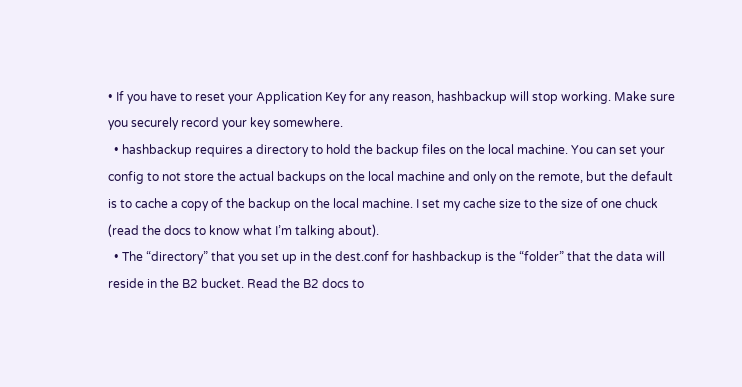• If you have to reset your Application Key for any reason, hashbackup will stop working. Make sure you securely record your key somewhere.
  • hashbackup requires a directory to hold the backup files on the local machine. You can set your config to not store the actual backups on the local machine and only on the remote, but the default is to cache a copy of the backup on the local machine. I set my cache size to the size of one chuck (read the docs to know what I’m talking about).
  • The “directory” that you set up in the dest.conf for hashbackup is the “folder” that the data will reside in the B2 bucket. Read the B2 docs to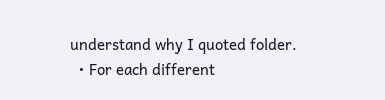understand why I quoted folder.
  • For each different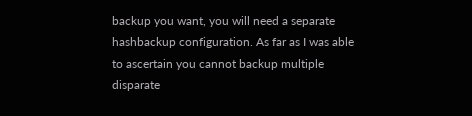backup you want, you will need a separate hashbackup configuration. As far as I was able to ascertain you cannot backup multiple disparate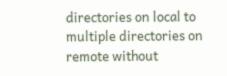directories on local to multiple directories on remote without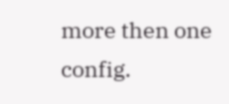more then one config.